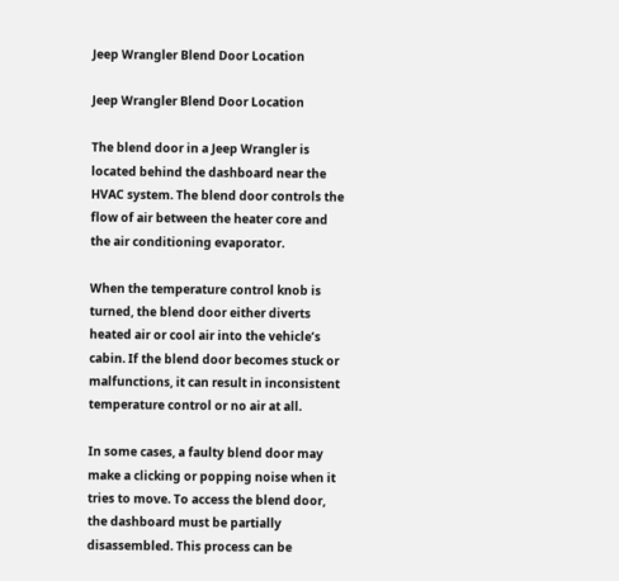Jeep Wrangler Blend Door Location

Jeep Wrangler Blend Door Location

The blend door in a Jeep Wrangler is located behind the dashboard near the HVAC system. The blend door controls the flow of air between the heater core and the air conditioning evaporator.

When the temperature control knob is turned, the blend door either diverts heated air or cool air into the vehicle’s cabin. If the blend door becomes stuck or malfunctions, it can result in inconsistent temperature control or no air at all.

In some cases, a faulty blend door may make a clicking or popping noise when it tries to move. To access the blend door, the dashboard must be partially disassembled. This process can be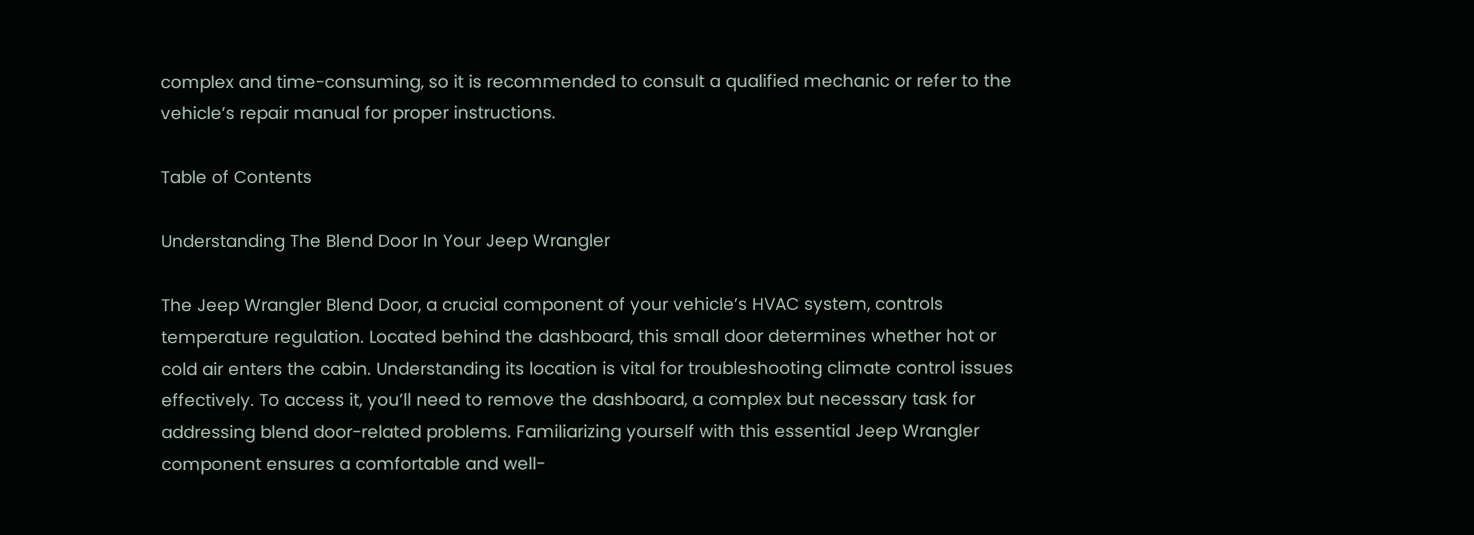complex and time-consuming, so it is recommended to consult a qualified mechanic or refer to the vehicle’s repair manual for proper instructions.

Table of Contents

Understanding The Blend Door In Your Jeep Wrangler

The Jeep Wrangler Blend Door, a crucial component of your vehicle’s HVAC system, controls temperature regulation. Located behind the dashboard, this small door determines whether hot or cold air enters the cabin. Understanding its location is vital for troubleshooting climate control issues effectively. To access it, you’ll need to remove the dashboard, a complex but necessary task for addressing blend door-related problems. Familiarizing yourself with this essential Jeep Wrangler component ensures a comfortable and well-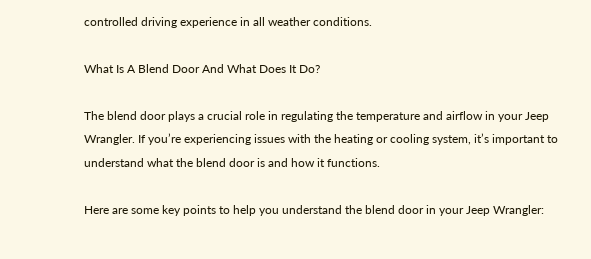controlled driving experience in all weather conditions.

What Is A Blend Door And What Does It Do?

The blend door plays a crucial role in regulating the temperature and airflow in your Jeep Wrangler. If you’re experiencing issues with the heating or cooling system, it’s important to understand what the blend door is and how it functions.

Here are some key points to help you understand the blend door in your Jeep Wrangler: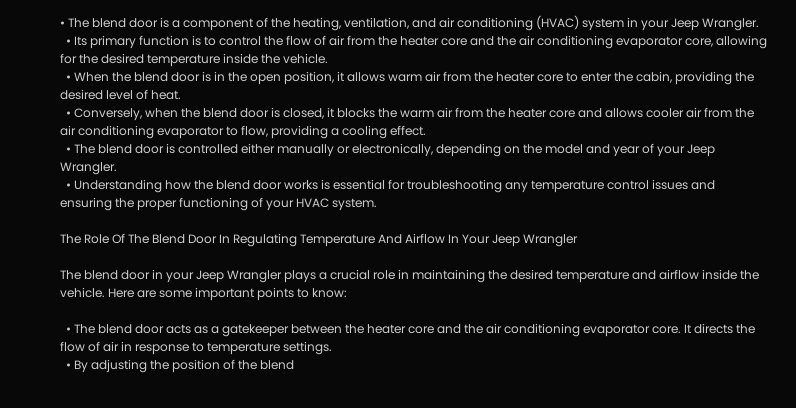• The blend door is a component of the heating, ventilation, and air conditioning (HVAC) system in your Jeep Wrangler.
  • Its primary function is to control the flow of air from the heater core and the air conditioning evaporator core, allowing for the desired temperature inside the vehicle.
  • When the blend door is in the open position, it allows warm air from the heater core to enter the cabin, providing the desired level of heat.
  • Conversely, when the blend door is closed, it blocks the warm air from the heater core and allows cooler air from the air conditioning evaporator to flow, providing a cooling effect.
  • The blend door is controlled either manually or electronically, depending on the model and year of your Jeep Wrangler.
  • Understanding how the blend door works is essential for troubleshooting any temperature control issues and ensuring the proper functioning of your HVAC system.

The Role Of The Blend Door In Regulating Temperature And Airflow In Your Jeep Wrangler

The blend door in your Jeep Wrangler plays a crucial role in maintaining the desired temperature and airflow inside the vehicle. Here are some important points to know:

  • The blend door acts as a gatekeeper between the heater core and the air conditioning evaporator core. It directs the flow of air in response to temperature settings.
  • By adjusting the position of the blend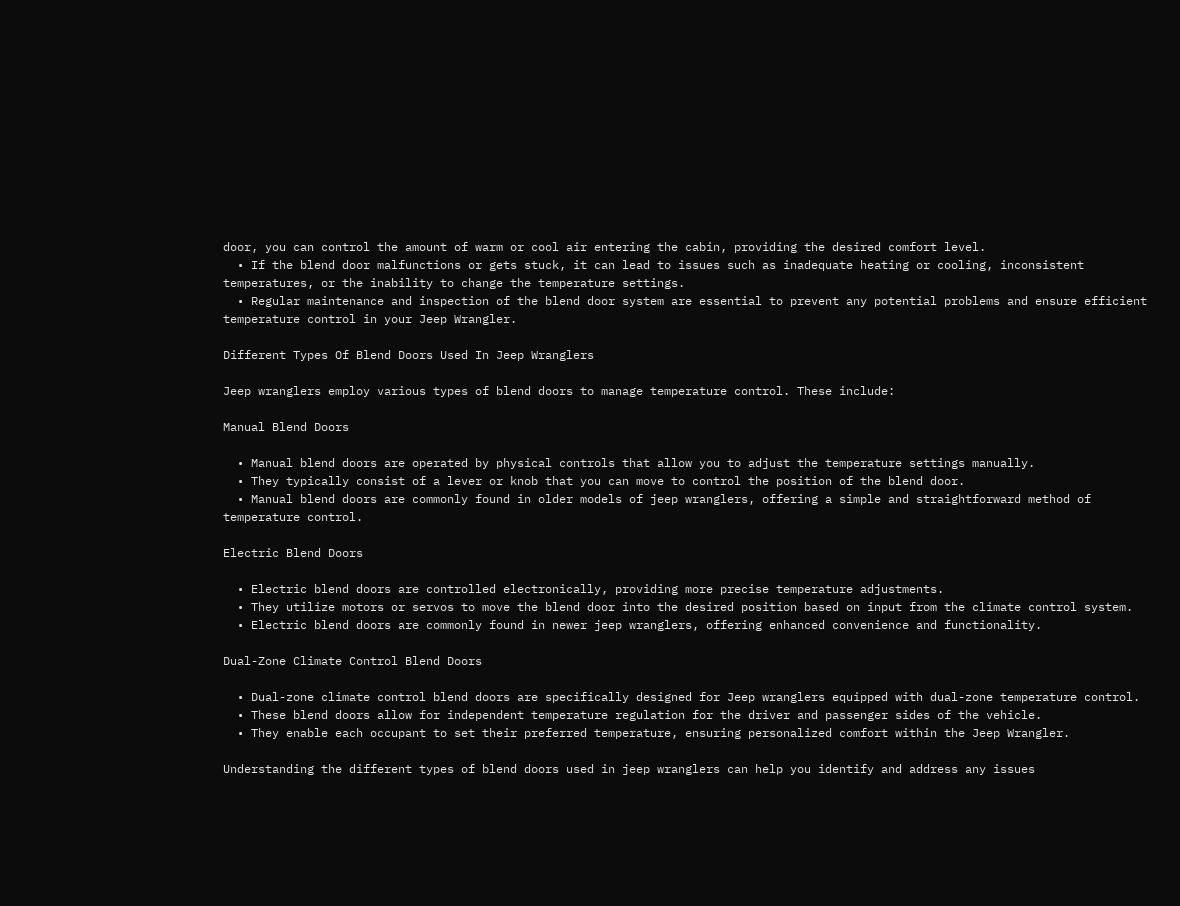door, you can control the amount of warm or cool air entering the cabin, providing the desired comfort level.
  • If the blend door malfunctions or gets stuck, it can lead to issues such as inadequate heating or cooling, inconsistent temperatures, or the inability to change the temperature settings.
  • Regular maintenance and inspection of the blend door system are essential to prevent any potential problems and ensure efficient temperature control in your Jeep Wrangler.

Different Types Of Blend Doors Used In Jeep Wranglers

Jeep wranglers employ various types of blend doors to manage temperature control. These include:

Manual Blend Doors

  • Manual blend doors are operated by physical controls that allow you to adjust the temperature settings manually.
  • They typically consist of a lever or knob that you can move to control the position of the blend door.
  • Manual blend doors are commonly found in older models of jeep wranglers, offering a simple and straightforward method of temperature control.

Electric Blend Doors

  • Electric blend doors are controlled electronically, providing more precise temperature adjustments.
  • They utilize motors or servos to move the blend door into the desired position based on input from the climate control system.
  • Electric blend doors are commonly found in newer jeep wranglers, offering enhanced convenience and functionality.

Dual-Zone Climate Control Blend Doors

  • Dual-zone climate control blend doors are specifically designed for Jeep wranglers equipped with dual-zone temperature control.
  • These blend doors allow for independent temperature regulation for the driver and passenger sides of the vehicle.
  • They enable each occupant to set their preferred temperature, ensuring personalized comfort within the Jeep Wrangler.

Understanding the different types of blend doors used in jeep wranglers can help you identify and address any issues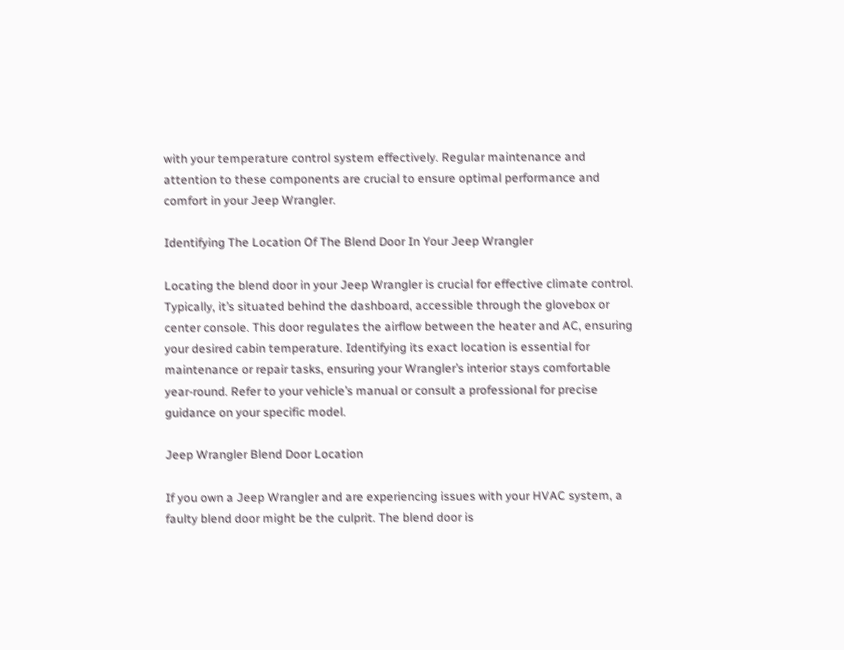with your temperature control system effectively. Regular maintenance and attention to these components are crucial to ensure optimal performance and comfort in your Jeep Wrangler.

Identifying The Location Of The Blend Door In Your Jeep Wrangler

Locating the blend door in your Jeep Wrangler is crucial for effective climate control. Typically, it’s situated behind the dashboard, accessible through the glovebox or center console. This door regulates the airflow between the heater and AC, ensuring your desired cabin temperature. Identifying its exact location is essential for maintenance or repair tasks, ensuring your Wrangler’s interior stays comfortable year-round. Refer to your vehicle’s manual or consult a professional for precise guidance on your specific model.

Jeep Wrangler Blend Door Location

If you own a Jeep Wrangler and are experiencing issues with your HVAC system, a faulty blend door might be the culprit. The blend door is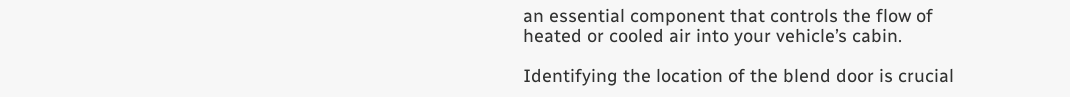an essential component that controls the flow of heated or cooled air into your vehicle’s cabin.

Identifying the location of the blend door is crucial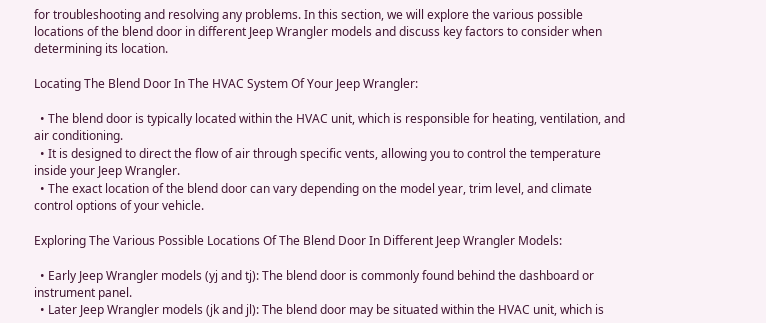for troubleshooting and resolving any problems. In this section, we will explore the various possible locations of the blend door in different Jeep Wrangler models and discuss key factors to consider when determining its location.

Locating The Blend Door In The HVAC System Of Your Jeep Wrangler:

  • The blend door is typically located within the HVAC unit, which is responsible for heating, ventilation, and air conditioning.
  • It is designed to direct the flow of air through specific vents, allowing you to control the temperature inside your Jeep Wrangler.
  • The exact location of the blend door can vary depending on the model year, trim level, and climate control options of your vehicle.

Exploring The Various Possible Locations Of The Blend Door In Different Jeep Wrangler Models:

  • Early Jeep Wrangler models (yj and tj): The blend door is commonly found behind the dashboard or instrument panel.
  • Later Jeep Wrangler models (jk and jl): The blend door may be situated within the HVAC unit, which is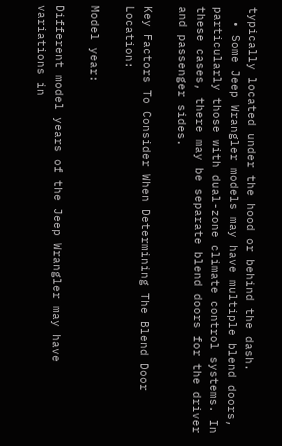typically located under the hood or behind the dash.
  • Some Jeep Wrangler models may have multiple blend doors, particularly those with dual-zone climate control systems. In these cases, there may be separate blend doors for the driver and passenger sides.

Key Factors To Consider When Determining The Blend Door Location:

Model year:

Different model years of the Jeep Wrangler may have variations in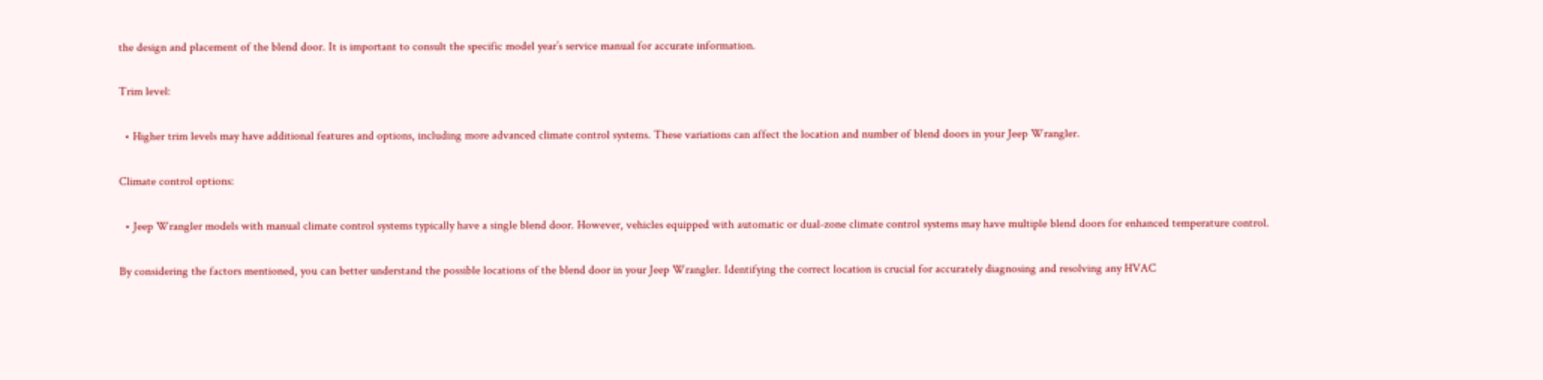the design and placement of the blend door. It is important to consult the specific model year’s service manual for accurate information.

Trim level:

  • Higher trim levels may have additional features and options, including more advanced climate control systems. These variations can affect the location and number of blend doors in your Jeep Wrangler.

Climate control options:

  • Jeep Wrangler models with manual climate control systems typically have a single blend door. However, vehicles equipped with automatic or dual-zone climate control systems may have multiple blend doors for enhanced temperature control.

By considering the factors mentioned, you can better understand the possible locations of the blend door in your Jeep Wrangler. Identifying the correct location is crucial for accurately diagnosing and resolving any HVAC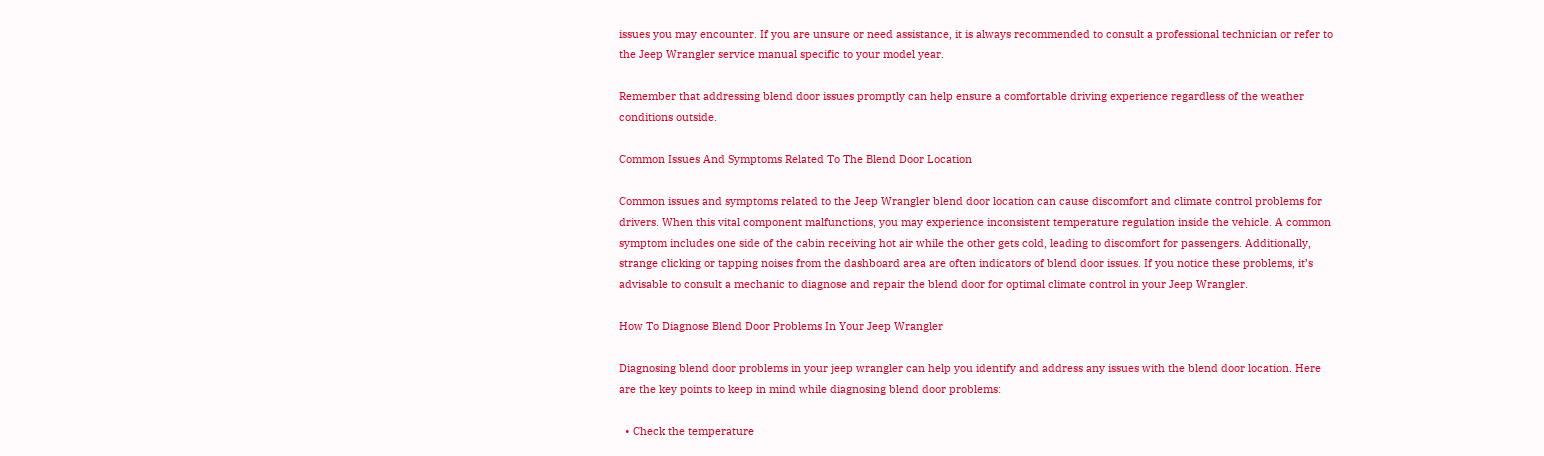issues you may encounter. If you are unsure or need assistance, it is always recommended to consult a professional technician or refer to the Jeep Wrangler service manual specific to your model year.

Remember that addressing blend door issues promptly can help ensure a comfortable driving experience regardless of the weather conditions outside.

Common Issues And Symptoms Related To The Blend Door Location

Common issues and symptoms related to the Jeep Wrangler blend door location can cause discomfort and climate control problems for drivers. When this vital component malfunctions, you may experience inconsistent temperature regulation inside the vehicle. A common symptom includes one side of the cabin receiving hot air while the other gets cold, leading to discomfort for passengers. Additionally, strange clicking or tapping noises from the dashboard area are often indicators of blend door issues. If you notice these problems, it’s advisable to consult a mechanic to diagnose and repair the blend door for optimal climate control in your Jeep Wrangler.

How To Diagnose Blend Door Problems In Your Jeep Wrangler

Diagnosing blend door problems in your jeep wrangler can help you identify and address any issues with the blend door location. Here are the key points to keep in mind while diagnosing blend door problems:

  • Check the temperature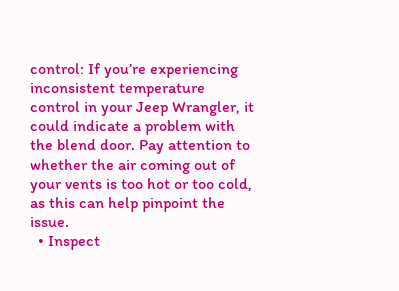control: If you’re experiencing inconsistent temperature control in your Jeep Wrangler, it could indicate a problem with the blend door. Pay attention to whether the air coming out of your vents is too hot or too cold, as this can help pinpoint the issue.
  • Inspect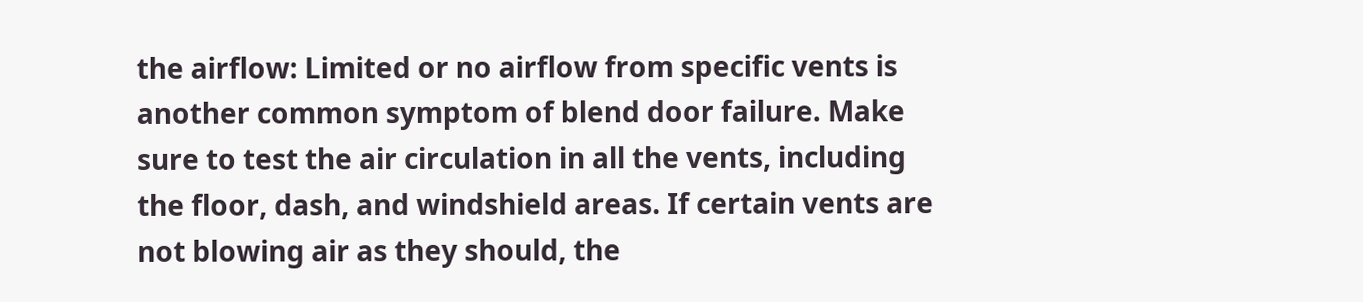the airflow: Limited or no airflow from specific vents is another common symptom of blend door failure. Make sure to test the air circulation in all the vents, including the floor, dash, and windshield areas. If certain vents are not blowing air as they should, the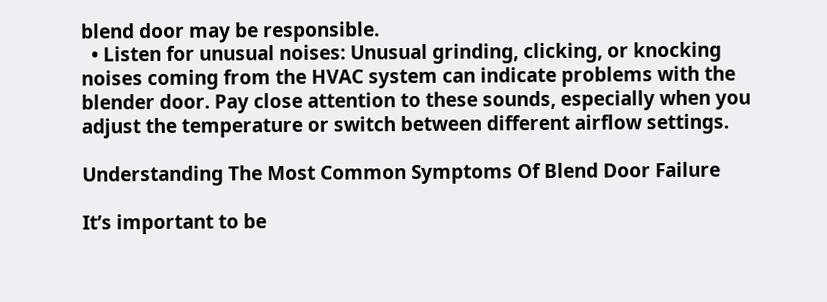blend door may be responsible.
  • Listen for unusual noises: Unusual grinding, clicking, or knocking noises coming from the HVAC system can indicate problems with the blender door. Pay close attention to these sounds, especially when you adjust the temperature or switch between different airflow settings.

Understanding The Most Common Symptoms Of Blend Door Failure

It’s important to be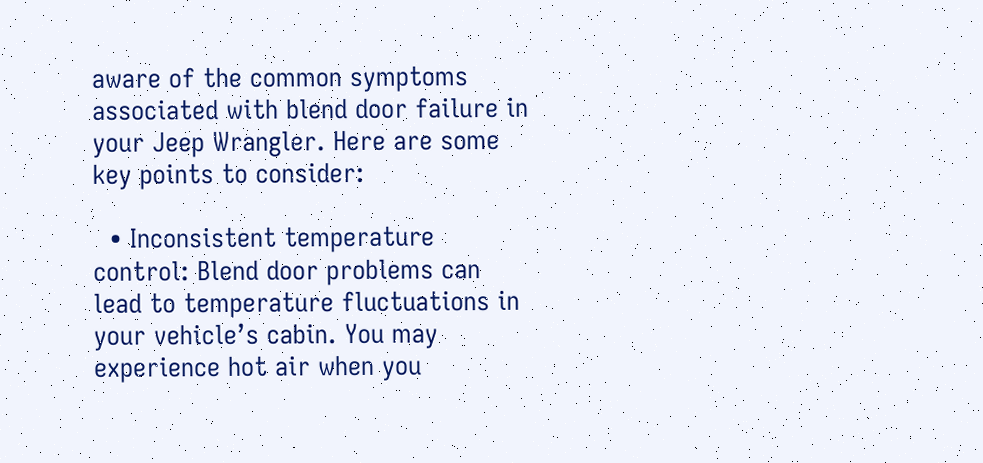aware of the common symptoms associated with blend door failure in your Jeep Wrangler. Here are some key points to consider:

  • Inconsistent temperature control: Blend door problems can lead to temperature fluctuations in your vehicle’s cabin. You may experience hot air when you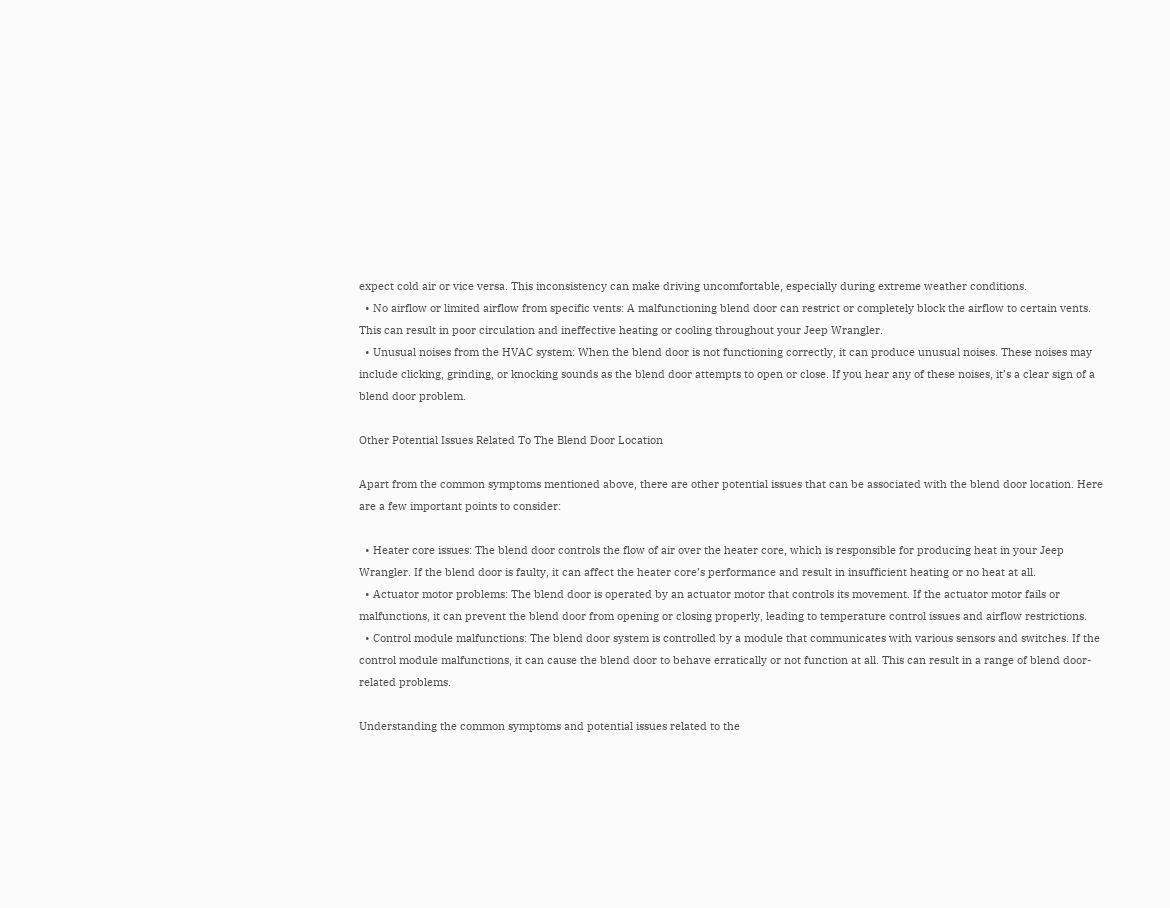expect cold air or vice versa. This inconsistency can make driving uncomfortable, especially during extreme weather conditions.
  • No airflow or limited airflow from specific vents: A malfunctioning blend door can restrict or completely block the airflow to certain vents. This can result in poor circulation and ineffective heating or cooling throughout your Jeep Wrangler.
  • Unusual noises from the HVAC system: When the blend door is not functioning correctly, it can produce unusual noises. These noises may include clicking, grinding, or knocking sounds as the blend door attempts to open or close. If you hear any of these noises, it’s a clear sign of a blend door problem.

Other Potential Issues Related To The Blend Door Location

Apart from the common symptoms mentioned above, there are other potential issues that can be associated with the blend door location. Here are a few important points to consider:

  • Heater core issues: The blend door controls the flow of air over the heater core, which is responsible for producing heat in your Jeep Wrangler. If the blend door is faulty, it can affect the heater core’s performance and result in insufficient heating or no heat at all.
  • Actuator motor problems: The blend door is operated by an actuator motor that controls its movement. If the actuator motor fails or malfunctions, it can prevent the blend door from opening or closing properly, leading to temperature control issues and airflow restrictions.
  • Control module malfunctions: The blend door system is controlled by a module that communicates with various sensors and switches. If the control module malfunctions, it can cause the blend door to behave erratically or not function at all. This can result in a range of blend door-related problems.

Understanding the common symptoms and potential issues related to the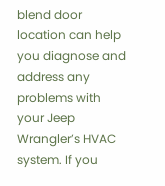blend door location can help you diagnose and address any problems with your Jeep Wrangler’s HVAC system. If you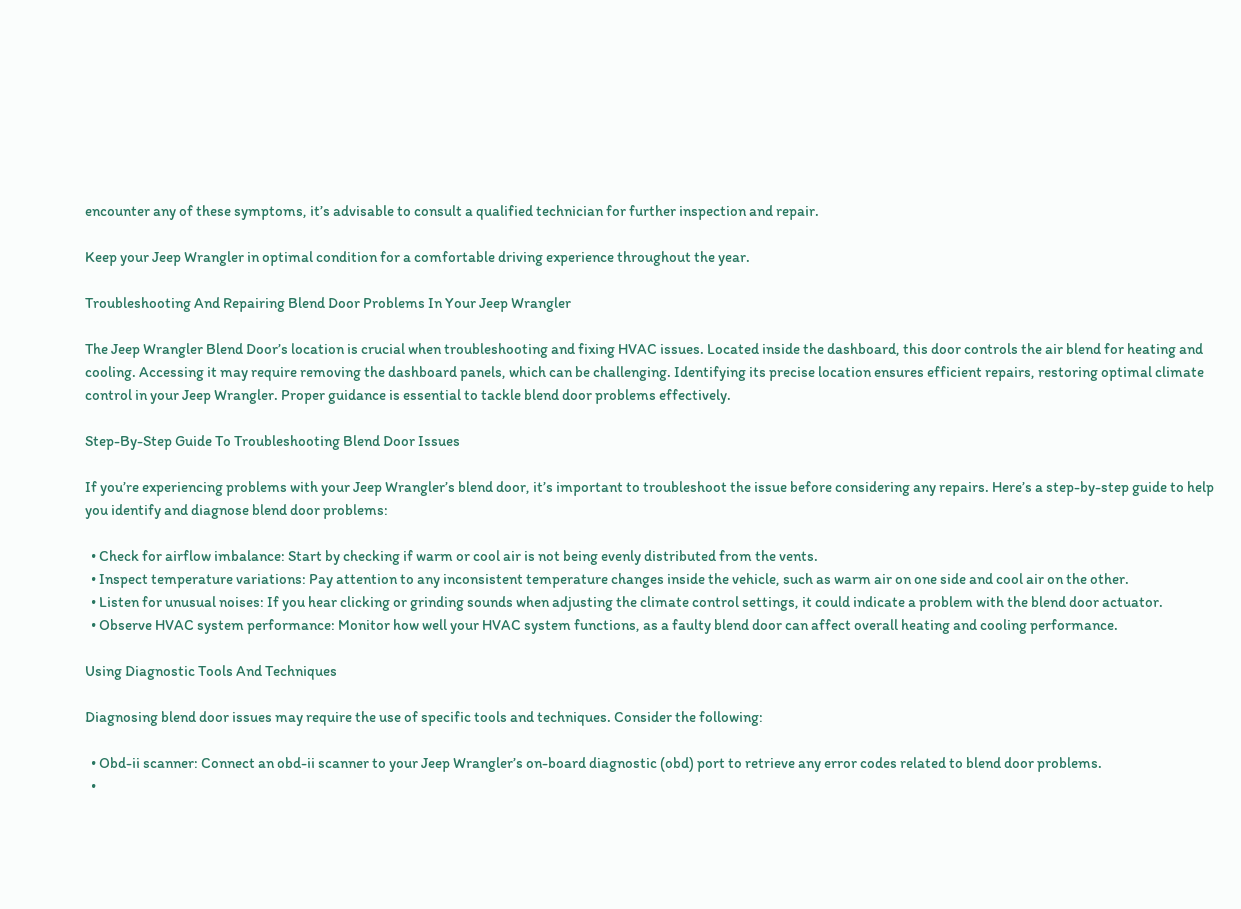encounter any of these symptoms, it’s advisable to consult a qualified technician for further inspection and repair.

Keep your Jeep Wrangler in optimal condition for a comfortable driving experience throughout the year.

Troubleshooting And Repairing Blend Door Problems In Your Jeep Wrangler

The Jeep Wrangler Blend Door’s location is crucial when troubleshooting and fixing HVAC issues. Located inside the dashboard, this door controls the air blend for heating and cooling. Accessing it may require removing the dashboard panels, which can be challenging. Identifying its precise location ensures efficient repairs, restoring optimal climate control in your Jeep Wrangler. Proper guidance is essential to tackle blend door problems effectively.

Step-By-Step Guide To Troubleshooting Blend Door Issues

If you’re experiencing problems with your Jeep Wrangler’s blend door, it’s important to troubleshoot the issue before considering any repairs. Here’s a step-by-step guide to help you identify and diagnose blend door problems:

  • Check for airflow imbalance: Start by checking if warm or cool air is not being evenly distributed from the vents.
  • Inspect temperature variations: Pay attention to any inconsistent temperature changes inside the vehicle, such as warm air on one side and cool air on the other.
  • Listen for unusual noises: If you hear clicking or grinding sounds when adjusting the climate control settings, it could indicate a problem with the blend door actuator.
  • Observe HVAC system performance: Monitor how well your HVAC system functions, as a faulty blend door can affect overall heating and cooling performance.

Using Diagnostic Tools And Techniques

Diagnosing blend door issues may require the use of specific tools and techniques. Consider the following:

  • Obd-ii scanner: Connect an obd-ii scanner to your Jeep Wrangler’s on-board diagnostic (obd) port to retrieve any error codes related to blend door problems.
  •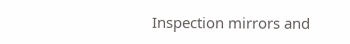Inspection mirrors and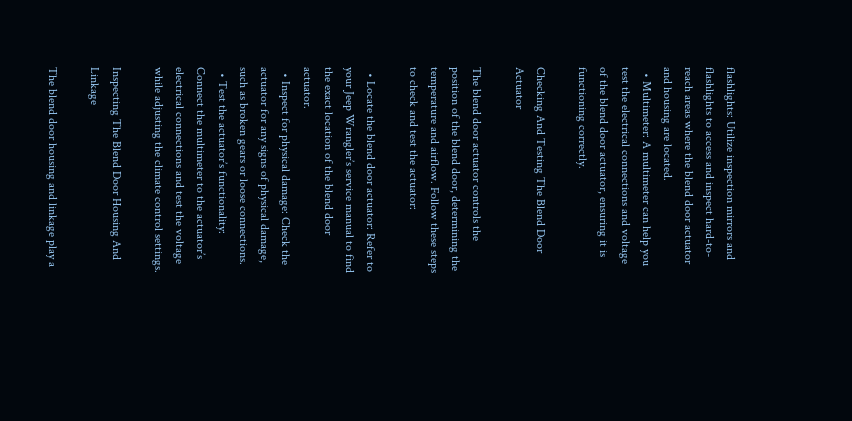flashlights: Utilize inspection mirrors and flashlights to access and inspect hard-to-reach areas where the blend door actuator and housing are located.
  • Multimeter: A multimeter can help you test the electrical connections and voltage of the blend door actuator, ensuring it is functioning correctly.

Checking And Testing The Blend Door Actuator

The blend door actuator controls the position of the blend door, determining the temperature and airflow. Follow these steps to check and test the actuator:

  • Locate the blend door actuator: Refer to your Jeep Wrangler’s service manual to find the exact location of the blend door actuator.
  • Inspect for physical damage: Check the actuator for any signs of physical damage, such as broken gears or loose connections.
  • Test the actuator’s functionality: Connect the multimeter to the actuator’s electrical connections and test the voltage while adjusting the climate control settings.

Inspecting The Blend Door Housing And Linkage

The blend door housing and linkage play a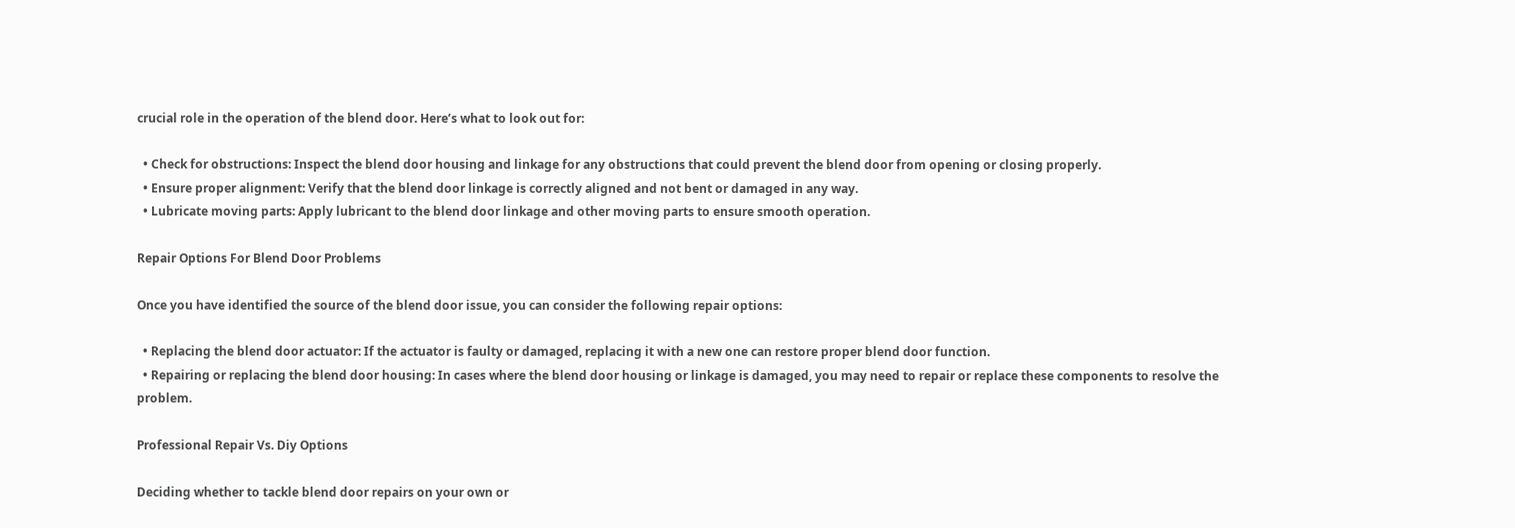crucial role in the operation of the blend door. Here’s what to look out for:

  • Check for obstructions: Inspect the blend door housing and linkage for any obstructions that could prevent the blend door from opening or closing properly.
  • Ensure proper alignment: Verify that the blend door linkage is correctly aligned and not bent or damaged in any way.
  • Lubricate moving parts: Apply lubricant to the blend door linkage and other moving parts to ensure smooth operation.

Repair Options For Blend Door Problems

Once you have identified the source of the blend door issue, you can consider the following repair options:

  • Replacing the blend door actuator: If the actuator is faulty or damaged, replacing it with a new one can restore proper blend door function.
  • Repairing or replacing the blend door housing: In cases where the blend door housing or linkage is damaged, you may need to repair or replace these components to resolve the problem.

Professional Repair Vs. Diy Options

Deciding whether to tackle blend door repairs on your own or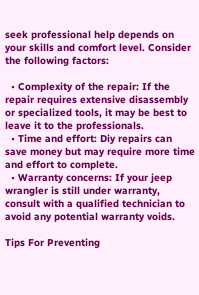seek professional help depends on your skills and comfort level. Consider the following factors:

  • Complexity of the repair: If the repair requires extensive disassembly or specialized tools, it may be best to leave it to the professionals.
  • Time and effort: Diy repairs can save money but may require more time and effort to complete.
  • Warranty concerns: If your jeep wrangler is still under warranty, consult with a qualified technician to avoid any potential warranty voids.

Tips For Preventing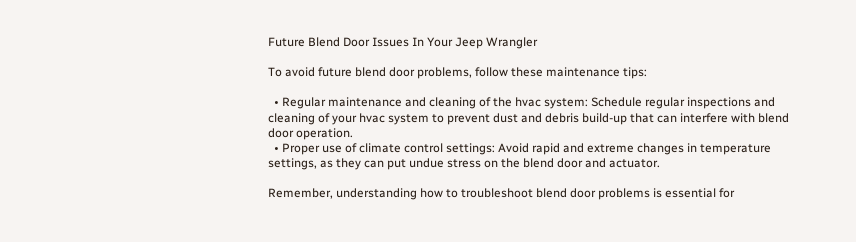Future Blend Door Issues In Your Jeep Wrangler

To avoid future blend door problems, follow these maintenance tips:

  • Regular maintenance and cleaning of the hvac system: Schedule regular inspections and cleaning of your hvac system to prevent dust and debris build-up that can interfere with blend door operation.
  • Proper use of climate control settings: Avoid rapid and extreme changes in temperature settings, as they can put undue stress on the blend door and actuator.

Remember, understanding how to troubleshoot blend door problems is essential for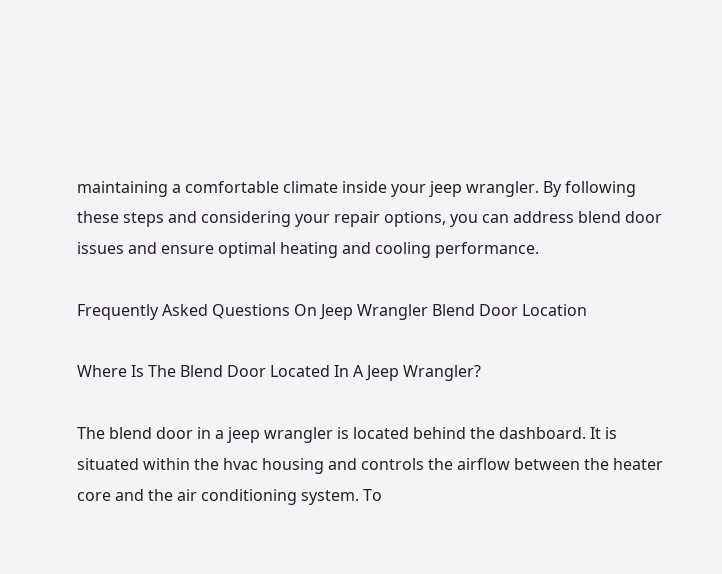maintaining a comfortable climate inside your jeep wrangler. By following these steps and considering your repair options, you can address blend door issues and ensure optimal heating and cooling performance.

Frequently Asked Questions On Jeep Wrangler Blend Door Location

Where Is The Blend Door Located In A Jeep Wrangler?

The blend door in a jeep wrangler is located behind the dashboard. It is situated within the hvac housing and controls the airflow between the heater core and the air conditioning system. To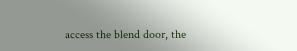access the blend door, the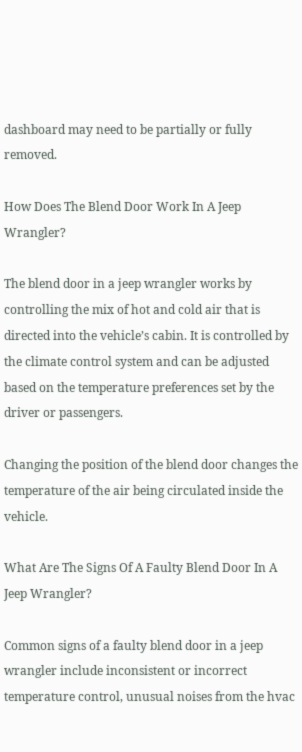dashboard may need to be partially or fully removed.

How Does The Blend Door Work In A Jeep Wrangler?

The blend door in a jeep wrangler works by controlling the mix of hot and cold air that is directed into the vehicle’s cabin. It is controlled by the climate control system and can be adjusted based on the temperature preferences set by the driver or passengers.

Changing the position of the blend door changes the temperature of the air being circulated inside the vehicle.

What Are The Signs Of A Faulty Blend Door In A Jeep Wrangler?

Common signs of a faulty blend door in a jeep wrangler include inconsistent or incorrect temperature control, unusual noises from the hvac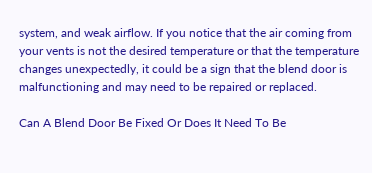system, and weak airflow. If you notice that the air coming from your vents is not the desired temperature or that the temperature changes unexpectedly, it could be a sign that the blend door is malfunctioning and may need to be repaired or replaced.

Can A Blend Door Be Fixed Or Does It Need To Be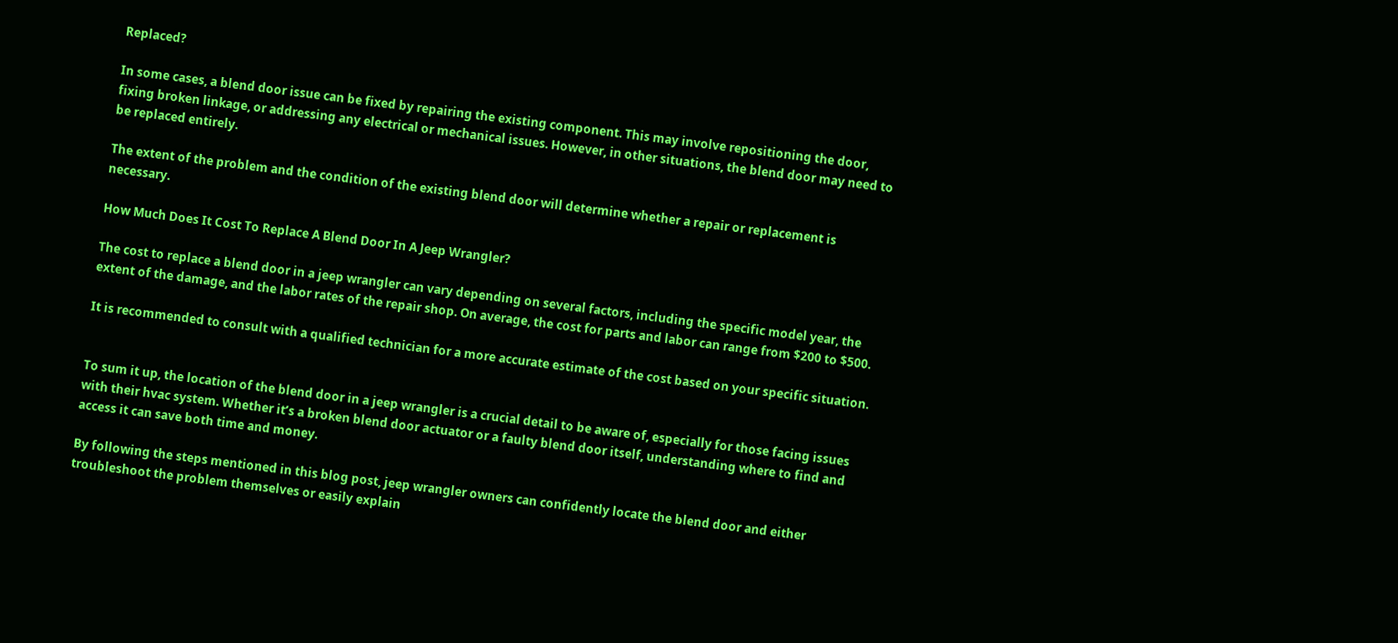Replaced?

In some cases, a blend door issue can be fixed by repairing the existing component. This may involve repositioning the door, fixing broken linkage, or addressing any electrical or mechanical issues. However, in other situations, the blend door may need to be replaced entirely.

The extent of the problem and the condition of the existing blend door will determine whether a repair or replacement is necessary.

How Much Does It Cost To Replace A Blend Door In A Jeep Wrangler?

The cost to replace a blend door in a jeep wrangler can vary depending on several factors, including the specific model year, the extent of the damage, and the labor rates of the repair shop. On average, the cost for parts and labor can range from $200 to $500.

It is recommended to consult with a qualified technician for a more accurate estimate of the cost based on your specific situation.


To sum it up, the location of the blend door in a jeep wrangler is a crucial detail to be aware of, especially for those facing issues with their hvac system. Whether it’s a broken blend door actuator or a faulty blend door itself, understanding where to find and access it can save both time and money.

By following the steps mentioned in this blog post, jeep wrangler owners can confidently locate the blend door and either troubleshoot the problem themselves or easily explain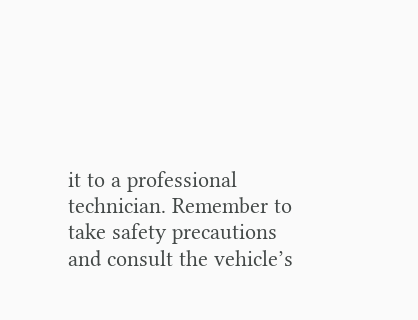it to a professional technician. Remember to take safety precautions and consult the vehicle’s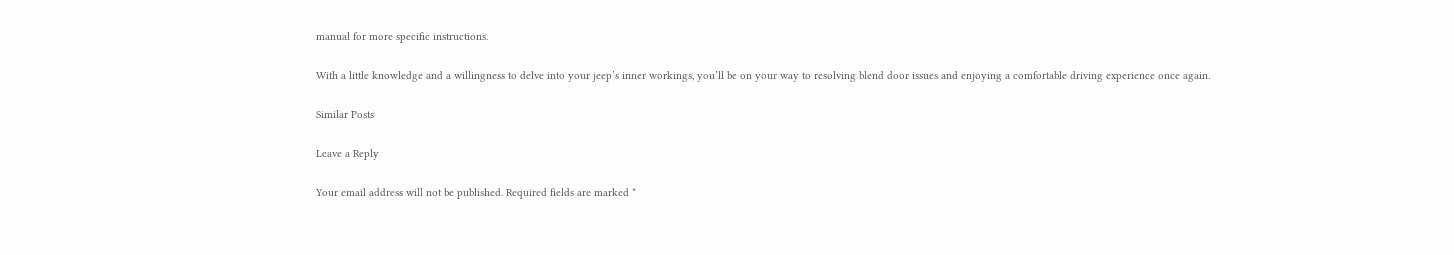manual for more specific instructions.

With a little knowledge and a willingness to delve into your jeep’s inner workings, you’ll be on your way to resolving blend door issues and enjoying a comfortable driving experience once again.

Similar Posts

Leave a Reply

Your email address will not be published. Required fields are marked *